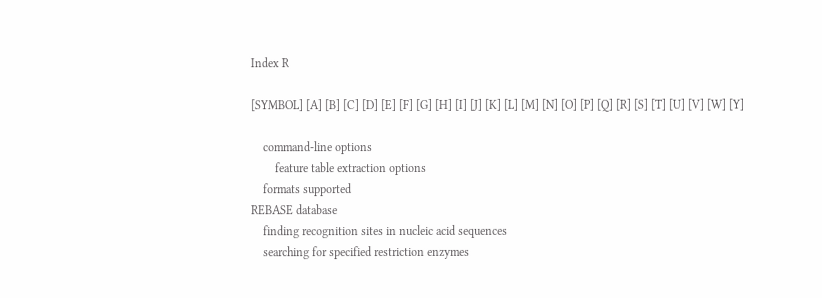Index R

[SYMBOL] [A] [B] [C] [D] [E] [F] [G] [H] [I] [J] [K] [L] [M] [N] [O] [P] [Q] [R] [S] [T] [U] [V] [W] [Y]

    command-line options
        feature table extraction options
    formats supported
REBASE database
    finding recognition sites in nucleic acid sequences
    searching for specified restriction enzymes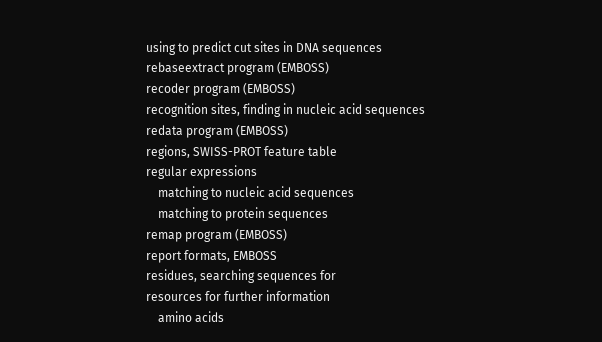using to predict cut sites in DNA sequences
rebaseextract program (EMBOSS)
recoder program (EMBOSS)
recognition sites, finding in nucleic acid sequences
redata program (EMBOSS)
regions, SWISS-PROT feature table
regular expressions
    matching to nucleic acid sequences
    matching to protein sequences
remap program (EMBOSS)
report formats, EMBOSS
residues, searching sequences for
resources for further information
    amino acids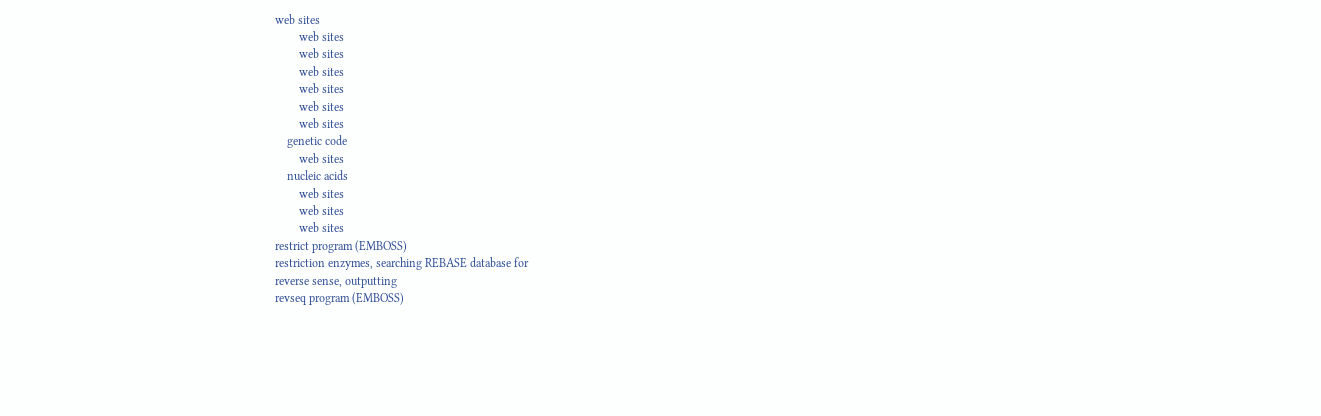web sites
        web sites
        web sites
        web sites
        web sites
        web sites
        web sites
    genetic code
        web sites
    nucleic acids
        web sites
        web sites
        web sites
restrict program (EMBOSS)
restriction enzymes, searching REBASE database for
reverse sense, outputting
revseq program (EMBOSS)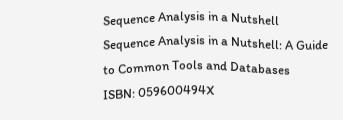Sequence Analysis in a Nutshell
Sequence Analysis in a Nutshell: A Guide to Common Tools and Databases
ISBN: 059600494X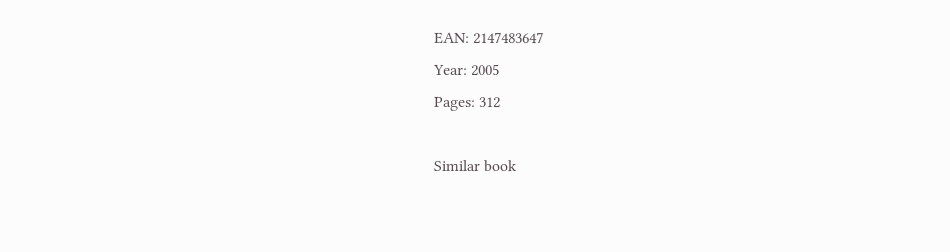EAN: 2147483647
Year: 2005
Pages: 312

Similar book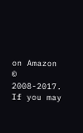on Amazon © 2008-2017.
If you may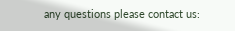any questions please contact us: